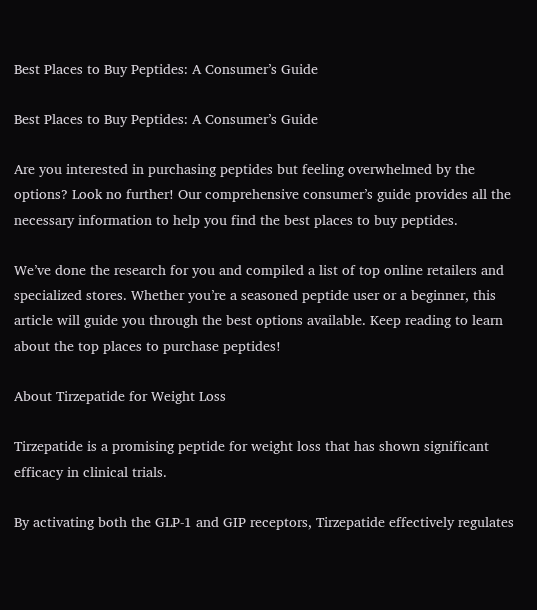Best Places to Buy Peptides: A Consumer’s Guide

Best Places to Buy Peptides: A Consumer’s Guide

Are you interested in purchasing peptides but feeling overwhelmed by the options? Look no further! Our comprehensive consumer’s guide provides all the necessary information to help you find the best places to buy peptides.

We’ve done the research for you and compiled a list of top online retailers and specialized stores. Whether you’re a seasoned peptide user or a beginner, this article will guide you through the best options available. Keep reading to learn about the top places to purchase peptides!

About Tirzepatide for Weight Loss

Tirzepatide is a promising peptide for weight loss that has shown significant efficacy in clinical trials.

By activating both the GLP-1 and GIP receptors, Tirzepatide effectively regulates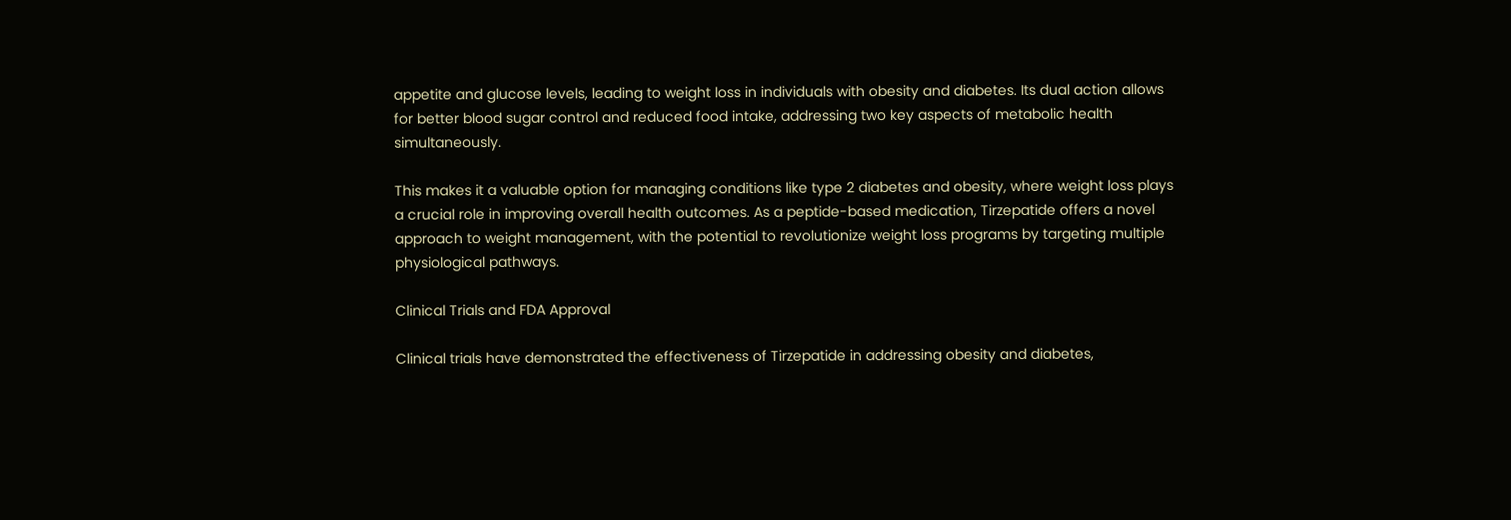appetite and glucose levels, leading to weight loss in individuals with obesity and diabetes. Its dual action allows for better blood sugar control and reduced food intake, addressing two key aspects of metabolic health simultaneously.

This makes it a valuable option for managing conditions like type 2 diabetes and obesity, where weight loss plays a crucial role in improving overall health outcomes. As a peptide-based medication, Tirzepatide offers a novel approach to weight management, with the potential to revolutionize weight loss programs by targeting multiple physiological pathways.

Clinical Trials and FDA Approval

Clinical trials have demonstrated the effectiveness of Tirzepatide in addressing obesity and diabetes,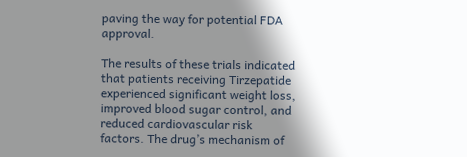paving the way for potential FDA approval.

The results of these trials indicated that patients receiving Tirzepatide experienced significant weight loss, improved blood sugar control, and reduced cardiovascular risk factors. The drug’s mechanism of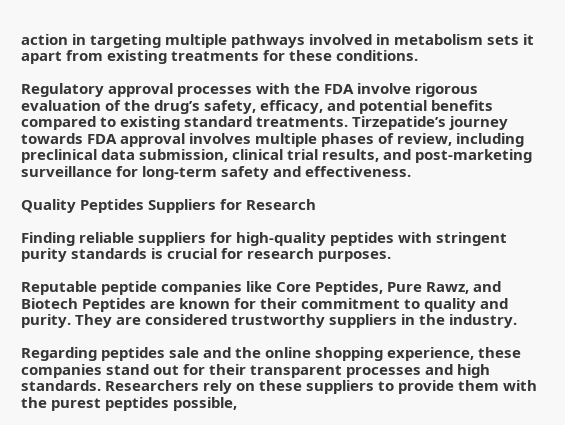action in targeting multiple pathways involved in metabolism sets it apart from existing treatments for these conditions.

Regulatory approval processes with the FDA involve rigorous evaluation of the drug’s safety, efficacy, and potential benefits compared to existing standard treatments. Tirzepatide’s journey towards FDA approval involves multiple phases of review, including preclinical data submission, clinical trial results, and post-marketing surveillance for long-term safety and effectiveness.

Quality Peptides Suppliers for Research

Finding reliable suppliers for high-quality peptides with stringent purity standards is crucial for research purposes.

Reputable peptide companies like Core Peptides, Pure Rawz, and Biotech Peptides are known for their commitment to quality and purity. They are considered trustworthy suppliers in the industry.

Regarding peptides sale and the online shopping experience, these companies stand out for their transparent processes and high standards. Researchers rely on these suppliers to provide them with the purest peptides possible,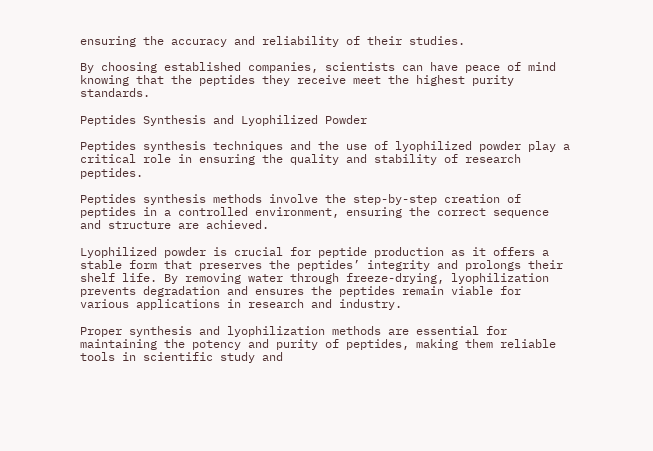ensuring the accuracy and reliability of their studies.

By choosing established companies, scientists can have peace of mind knowing that the peptides they receive meet the highest purity standards.

Peptides Synthesis and Lyophilized Powder

Peptides synthesis techniques and the use of lyophilized powder play a critical role in ensuring the quality and stability of research peptides.

Peptides synthesis methods involve the step-by-step creation of peptides in a controlled environment, ensuring the correct sequence and structure are achieved.

Lyophilized powder is crucial for peptide production as it offers a stable form that preserves the peptides’ integrity and prolongs their shelf life. By removing water through freeze-drying, lyophilization prevents degradation and ensures the peptides remain viable for various applications in research and industry.

Proper synthesis and lyophilization methods are essential for maintaining the potency and purity of peptides, making them reliable tools in scientific study and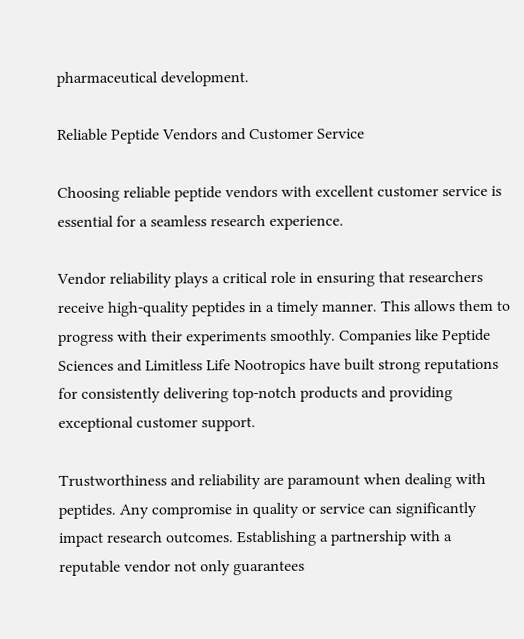pharmaceutical development.

Reliable Peptide Vendors and Customer Service

Choosing reliable peptide vendors with excellent customer service is essential for a seamless research experience.

Vendor reliability plays a critical role in ensuring that researchers receive high-quality peptides in a timely manner. This allows them to progress with their experiments smoothly. Companies like Peptide Sciences and Limitless Life Nootropics have built strong reputations for consistently delivering top-notch products and providing exceptional customer support.

Trustworthiness and reliability are paramount when dealing with peptides. Any compromise in quality or service can significantly impact research outcomes. Establishing a partnership with a reputable vendor not only guarantees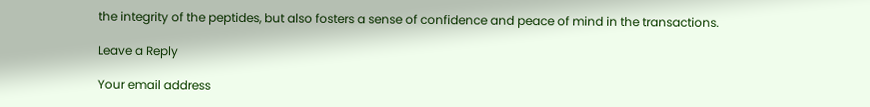the integrity of the peptides, but also fosters a sense of confidence and peace of mind in the transactions.

Leave a Reply

Your email address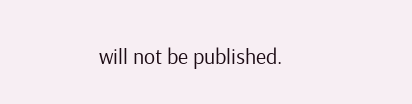will not be published.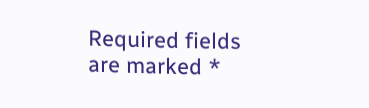Required fields are marked *